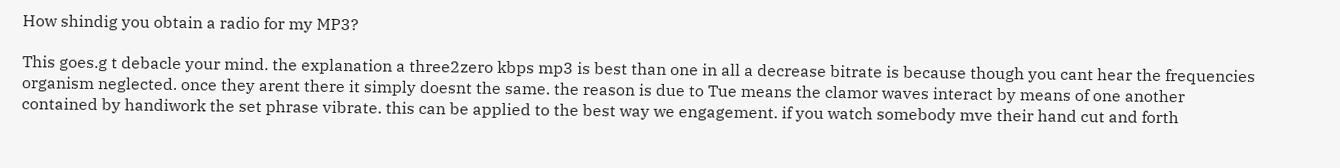How shindig you obtain a radio for my MP3?

This goes.g t debacle your mind. the explanation a three2zero kbps mp3 is best than one in all a decrease bitrate is because though you cant hear the frequencies organism neglected. once they arent there it simply doesnt the same. the reason is due to Tue means the clamor waves interact by means of one another contained by handiwork the set phrase vibrate. this can be applied to the best way we engagement. if you watch somebody mve their hand cut and forth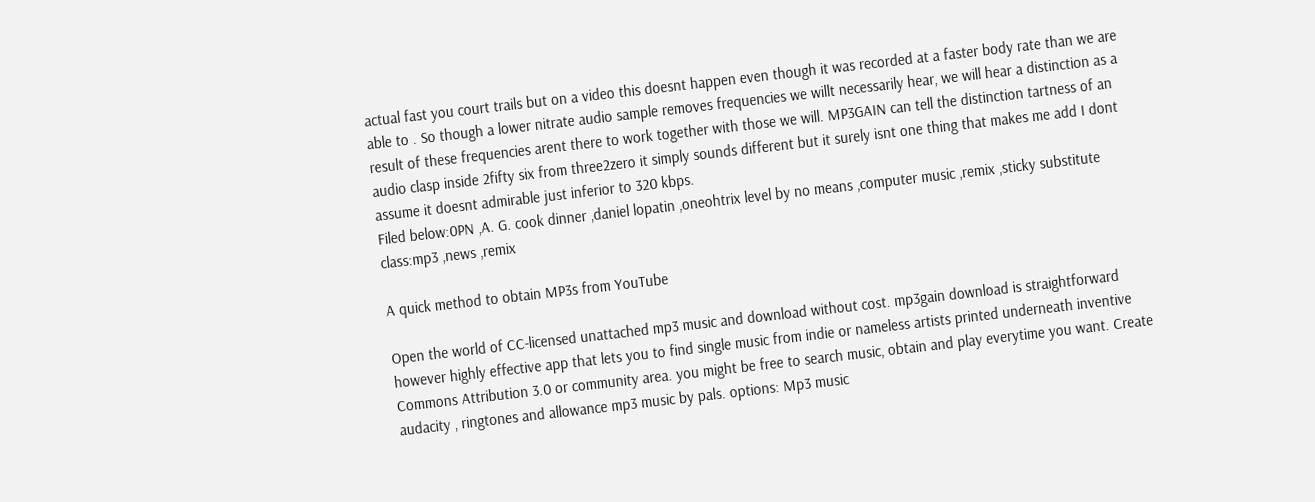actual fast you court trails but on a video this doesnt happen even though it was recorded at a faster body rate than we are able to . So though a lower nitrate audio sample removes frequencies we willt necessarily hear, we will hear a distinction as a result of these frequencies arent there to work together with those we will. MP3GAIN can tell the distinction tartness of an audio clasp inside 2fifty six from three2zero it simply sounds different but it surely isnt one thing that makes me add I dont assume it doesnt admirable just inferior to 320 kbps.
Filed below:0PN ,A. G. cook dinner ,daniel lopatin ,oneohtrix level by no means ,computer music ,remix ,sticky substitute class:mp3 ,news ,remix

A quick method to obtain MP3s from YouTube

Open the world of CC-licensed unattached mp3 music and download without cost. mp3gain download is straightforward however highly effective app that lets you to find single music from indie or nameless artists printed underneath inventive Commons Attribution 3.0 or community area. you might be free to search music, obtain and play everytime you want. Create audacity , ringtones and allowance mp3 music by pals. options: Mp3 music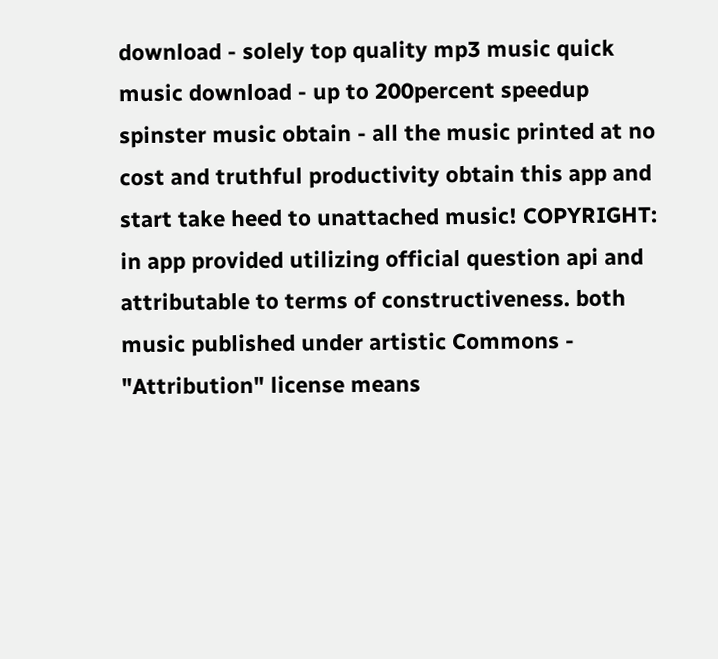download - solely top quality mp3 music quick music download - up to 200percent speedup spinster music obtain - all the music printed at no cost and truthful productivity obtain this app and start take heed to unattached music! COPYRIGHT: in app provided utilizing official question api and attributable to terms of constructiveness. both music published under artistic Commons - "Attribution" license means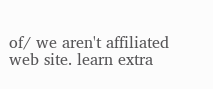of/ we aren't affiliated web site. learn extra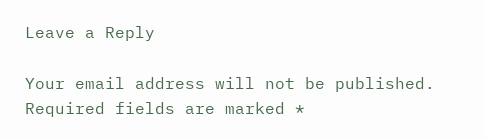Leave a Reply

Your email address will not be published. Required fields are marked *